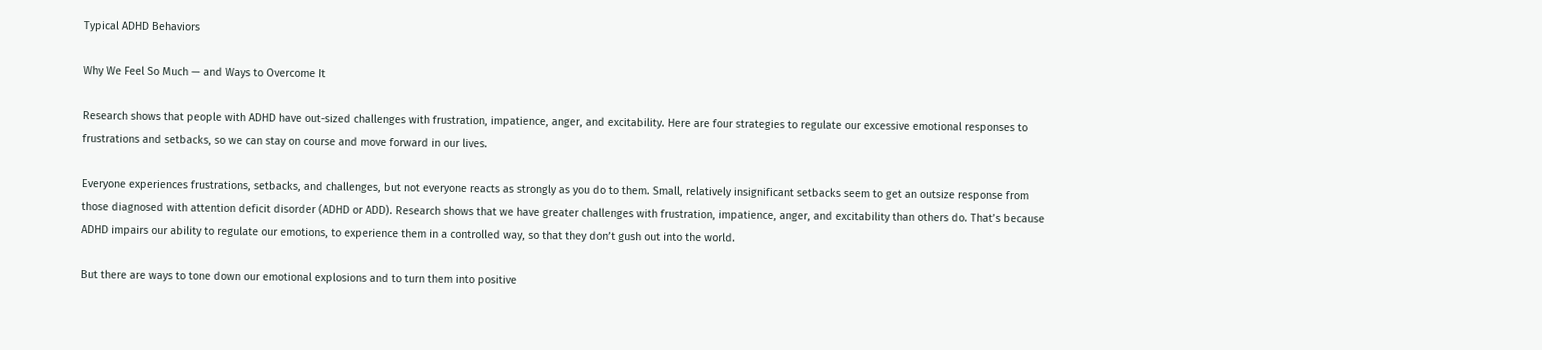Typical ADHD Behaviors

Why We Feel So Much — and Ways to Overcome It

Research shows that people with ADHD have out-sized challenges with frustration, impatience, anger, and excitability. Here are four strategies to regulate our excessive emotional responses to frustrations and setbacks, so we can stay on course and move forward in our lives.

Everyone experiences frustrations, setbacks, and challenges, but not everyone reacts as strongly as you do to them. Small, relatively insignificant setbacks seem to get an outsize response from those diagnosed with attention deficit disorder (ADHD or ADD). Research shows that we have greater challenges with frustration, impatience, anger, and excitability than others do. That’s because ADHD impairs our ability to regulate our emotions, to experience them in a controlled way, so that they don’t gush out into the world.

But there are ways to tone down our emotional explosions and to turn them into positive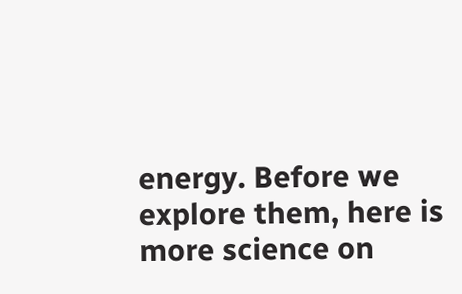energy. Before we explore them, here is more science on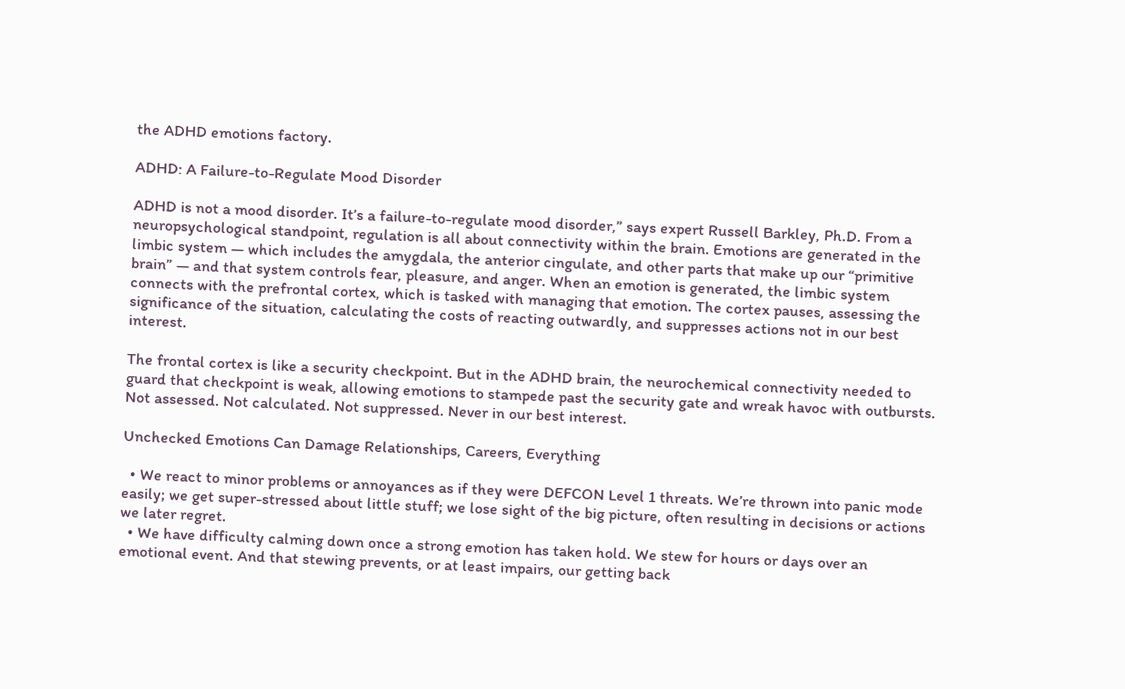the ADHD emotions factory.

ADHD: A Failure-to-Regulate Mood Disorder

ADHD is not a mood disorder. It’s a failure-to-regulate mood disorder,” says expert Russell Barkley, Ph.D. From a neuropsychological standpoint, regulation is all about connectivity within the brain. Emotions are generated in the limbic system — which includes the amygdala, the anterior cingulate, and other parts that make up our “primitive brain” — and that system controls fear, pleasure, and anger. When an emotion is generated, the limbic system connects with the prefrontal cortex, which is tasked with managing that emotion. The cortex pauses, assessing the significance of the situation, calculating the costs of reacting outwardly, and suppresses actions not in our best interest.

The frontal cortex is like a security checkpoint. But in the ADHD brain, the neurochemical connectivity needed to guard that checkpoint is weak, allowing emotions to stampede past the security gate and wreak havoc with outbursts. Not assessed. Not calculated. Not suppressed. Never in our best interest.

Unchecked Emotions Can Damage Relationships, Careers, Everything

  • We react to minor problems or annoyances as if they were DEFCON Level 1 threats. We’re thrown into panic mode easily; we get super-stressed about little stuff; we lose sight of the big picture, often resulting in decisions or actions we later regret.
  • We have difficulty calming down once a strong emotion has taken hold. We stew for hours or days over an emotional event. And that stewing prevents, or at least impairs, our getting back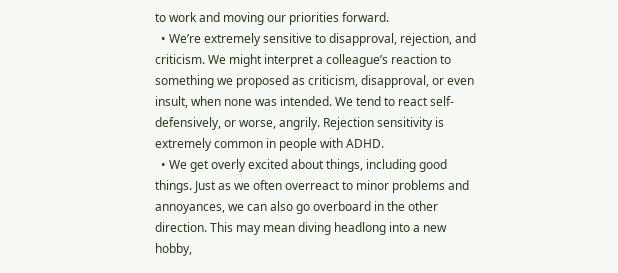to work and moving our priorities forward.
  • We’re extremely sensitive to disapproval, rejection, and criticism. We might interpret a colleague’s reaction to something we proposed as criticism, disapproval, or even insult, when none was intended. We tend to react self-defensively, or worse, angrily. Rejection sensitivity is extremely common in people with ADHD.
  • We get overly excited about things, including good things. Just as we often overreact to minor problems and annoyances, we can also go overboard in the other direction. This may mean diving headlong into a new hobby,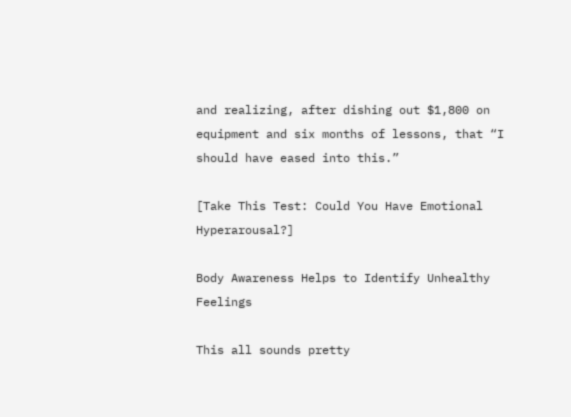and realizing, after dishing out $1,800 on equipment and six months of lessons, that “I should have eased into this.”

[Take This Test: Could You Have Emotional Hyperarousal?]

Body Awareness Helps to Identify Unhealthy Feelings

This all sounds pretty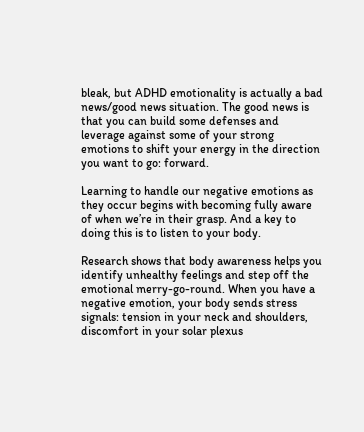bleak, but ADHD emotionality is actually a bad news/good news situation. The good news is that you can build some defenses and leverage against some of your strong emotions to shift your energy in the direction you want to go: forward.

Learning to handle our negative emotions as they occur begins with becoming fully aware of when we’re in their grasp. And a key to doing this is to listen to your body.

Research shows that body awareness helps you identify unhealthy feelings and step off the emotional merry-go-round. When you have a negative emotion, your body sends stress signals: tension in your neck and shoulders, discomfort in your solar plexus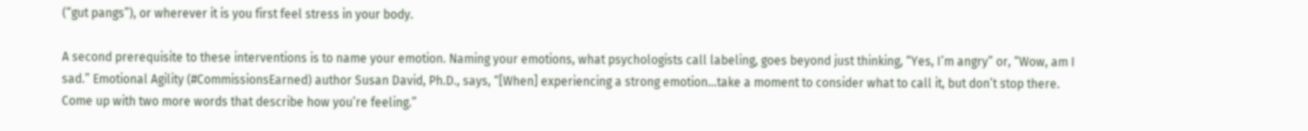(“gut pangs”), or wherever it is you first feel stress in your body.

A second prerequisite to these interventions is to name your emotion. Naming your emotions, what psychologists call labeling, goes beyond just thinking, “Yes, I’m angry” or, “Wow, am I sad.” Emotional Agility (#CommissionsEarned) author Susan David, Ph.D., says, “[When] experiencing a strong emotion…take a moment to consider what to call it, but don’t stop there. Come up with two more words that describe how you’re feeling.”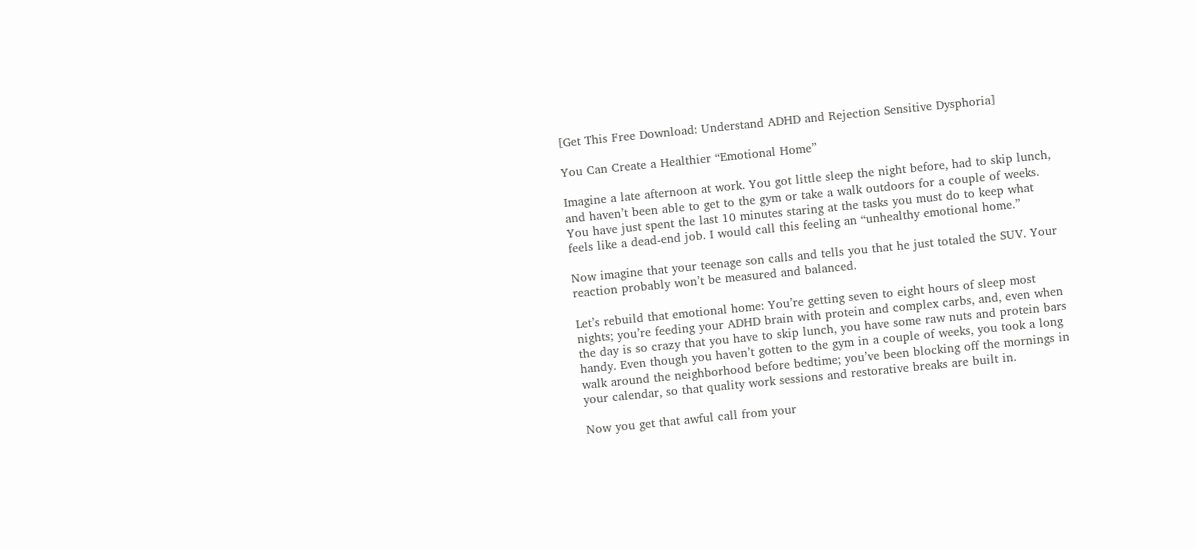[Get This Free Download: Understand ADHD and Rejection Sensitive Dysphoria]

You Can Create a Healthier “Emotional Home”

Imagine a late afternoon at work. You got little sleep the night before, had to skip lunch, and haven’t been able to get to the gym or take a walk outdoors for a couple of weeks. You have just spent the last 10 minutes staring at the tasks you must do to keep what feels like a dead-end job. I would call this feeling an “unhealthy emotional home.”

Now imagine that your teenage son calls and tells you that he just totaled the SUV. Your reaction probably won’t be measured and balanced.

Let’s rebuild that emotional home: You’re getting seven to eight hours of sleep most nights; you’re feeding your ADHD brain with protein and complex carbs, and, even when the day is so crazy that you have to skip lunch, you have some raw nuts and protein bars handy. Even though you haven’t gotten to the gym in a couple of weeks, you took a long walk around the neighborhood before bedtime; you’ve been blocking off the mornings in your calendar, so that quality work sessions and restorative breaks are built in.

Now you get that awful call from your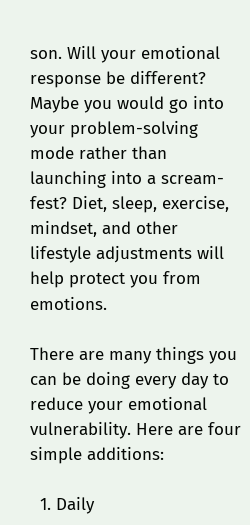son. Will your emotional response be different? Maybe you would go into your problem-solving mode rather than launching into a scream-fest? Diet, sleep, exercise, mindset, and other lifestyle adjustments will help protect you from emotions.

There are many things you can be doing every day to reduce your emotional vulnerability. Here are four simple additions:

  1. Daily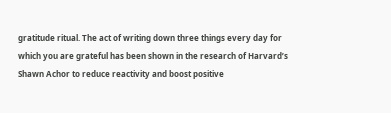gratitude ritual. The act of writing down three things every day for which you are grateful has been shown in the research of Harvard’s Shawn Achor to reduce reactivity and boost positive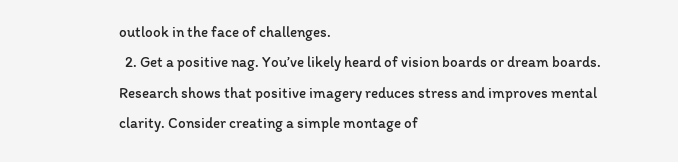outlook in the face of challenges.
  2. Get a positive nag. You’ve likely heard of vision boards or dream boards. Research shows that positive imagery reduces stress and improves mental clarity. Consider creating a simple montage of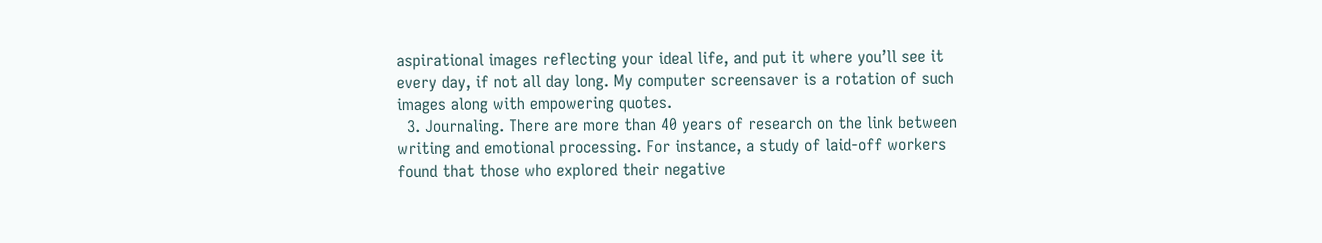aspirational images reflecting your ideal life, and put it where you’ll see it every day, if not all day long. My computer screensaver is a rotation of such images along with empowering quotes.
  3. Journaling. There are more than 40 years of research on the link between writing and emotional processing. For instance, a study of laid-off workers found that those who explored their negative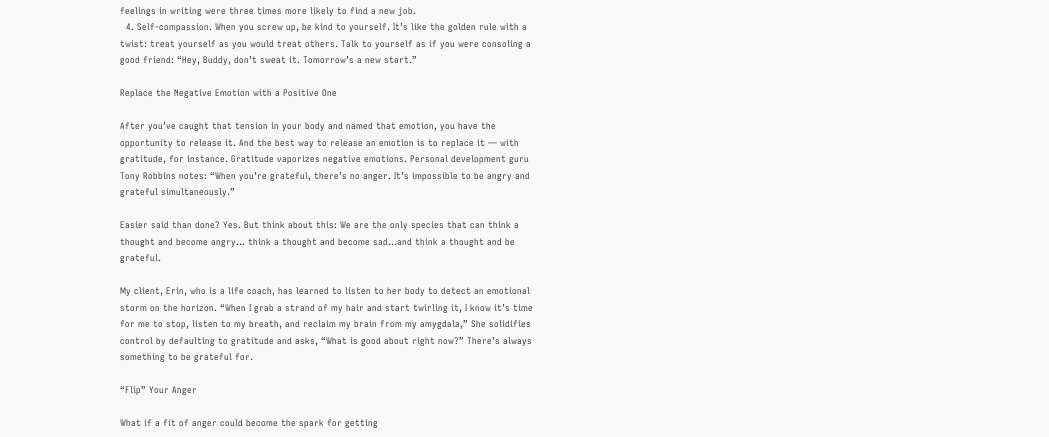feelings in writing were three times more likely to find a new job.
  4. Self-compassion. When you screw up, be kind to yourself. It’s like the golden rule with a twist: treat yourself as you would treat others. Talk to yourself as if you were consoling a good friend: “Hey, Buddy, don’t sweat it. Tomorrow’s a new start.”

Replace the Negative Emotion with a Positive One

After you’ve caught that tension in your body and named that emotion, you have the opportunity to release it. And the best way to release an emotion is to replace it — with gratitude, for instance. Gratitude vaporizes negative emotions. Personal development guru Tony Robbins notes: “When you’re grateful, there’s no anger. It’s impossible to be angry and grateful simultaneously.”

Easier said than done? Yes. But think about this: We are the only species that can think a thought and become angry… think a thought and become sad…and think a thought and be grateful.

My client, Erin, who is a life coach, has learned to listen to her body to detect an emotional storm on the horizon. “When I grab a strand of my hair and start twirling it, I know it’s time for me to stop, listen to my breath, and reclaim my brain from my amygdala,” She solidifies control by defaulting to gratitude and asks, “What is good about right now?” There’s always something to be grateful for.

“Flip” Your Anger

What if a fit of anger could become the spark for getting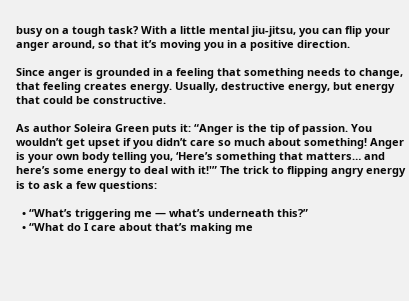busy on a tough task? With a little mental jiu-jitsu, you can flip your anger around, so that it’s moving you in a positive direction.

Since anger is grounded in a feeling that something needs to change, that feeling creates energy. Usually, destructive energy, but energy that could be constructive.

As author Soleira Green puts it: “Anger is the tip of passion. You wouldn’t get upset if you didn’t care so much about something! Anger is your own body telling you, ‘Here’s something that matters… and here’s some energy to deal with it!'” The trick to flipping angry energy is to ask a few questions:

  • “What’s triggering me — what’s underneath this?”
  • “What do I care about that’s making me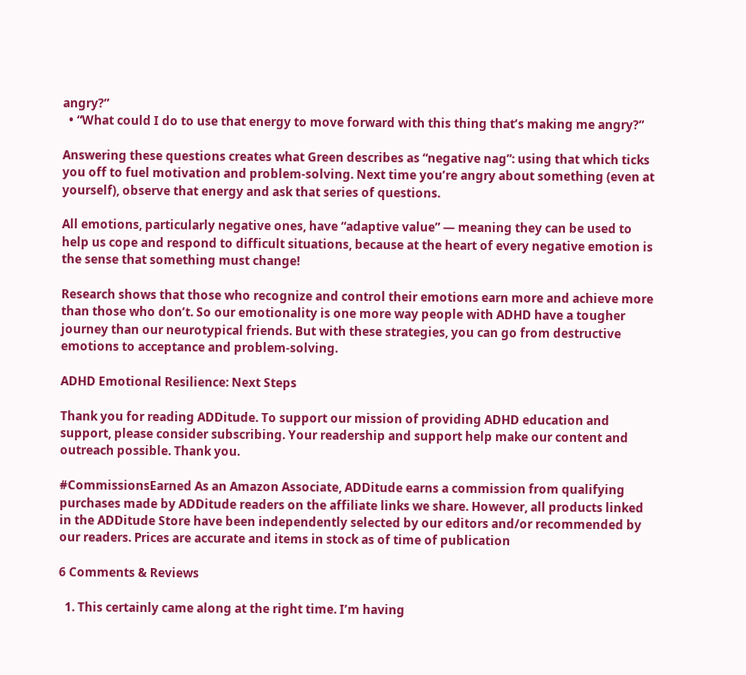angry?”
  • “What could I do to use that energy to move forward with this thing that’s making me angry?”

Answering these questions creates what Green describes as “negative nag”: using that which ticks you off to fuel motivation and problem-solving. Next time you’re angry about something (even at yourself), observe that energy and ask that series of questions.

All emotions, particularly negative ones, have “adaptive value” — meaning they can be used to help us cope and respond to difficult situations, because at the heart of every negative emotion is the sense that something must change!

Research shows that those who recognize and control their emotions earn more and achieve more than those who don’t. So our emotionality is one more way people with ADHD have a tougher journey than our neurotypical friends. But with these strategies, you can go from destructive emotions to acceptance and problem-solving.

ADHD Emotional Resilience: Next Steps

Thank you for reading ADDitude. To support our mission of providing ADHD education and support, please consider subscribing. Your readership and support help make our content and outreach possible. Thank you.

#CommissionsEarned As an Amazon Associate, ADDitude earns a commission from qualifying purchases made by ADDitude readers on the affiliate links we share. However, all products linked in the ADDitude Store have been independently selected by our editors and/or recommended by our readers. Prices are accurate and items in stock as of time of publication

6 Comments & Reviews

  1. This certainly came along at the right time. I’m having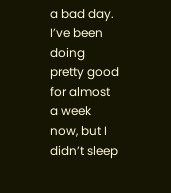a bad day. I’ve been doing pretty good for almost a week now, but I didn’t sleep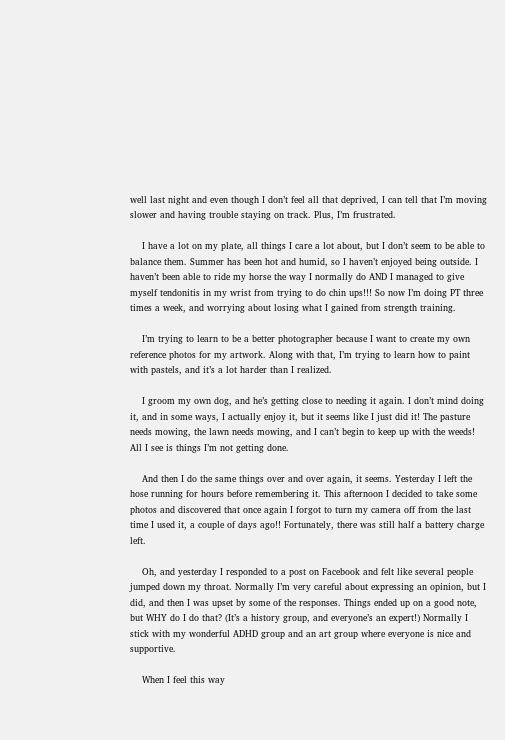well last night and even though I don’t feel all that deprived, I can tell that I’m moving slower and having trouble staying on track. Plus, I’m frustrated.

    I have a lot on my plate, all things I care a lot about, but I don’t seem to be able to balance them. Summer has been hot and humid, so I haven’t enjoyed being outside. I haven’t been able to ride my horse the way I normally do AND I managed to give myself tendonitis in my wrist from trying to do chin ups!!! So now I’m doing PT three times a week, and worrying about losing what I gained from strength training.

    I’m trying to learn to be a better photographer because I want to create my own reference photos for my artwork. Along with that, I’m trying to learn how to paint with pastels, and it’s a lot harder than I realized.

    I groom my own dog, and he’s getting close to needing it again. I don’t mind doing it, and in some ways, I actually enjoy it, but it seems like I just did it! The pasture needs mowing, the lawn needs mowing, and I can’t begin to keep up with the weeds! All I see is things I’m not getting done.

    And then I do the same things over and over again, it seems. Yesterday I left the hose running for hours before remembering it. This afternoon I decided to take some photos and discovered that once again I forgot to turn my camera off from the last time I used it, a couple of days ago!! Fortunately, there was still half a battery charge left.

    Oh, and yesterday I responded to a post on Facebook and felt like several people jumped down my throat. Normally I’m very careful about expressing an opinion, but I did, and then I was upset by some of the responses. Things ended up on a good note, but WHY do I do that? (It’s a history group, and everyone’s an expert!) Normally I stick with my wonderful ADHD group and an art group where everyone is nice and supportive.

    When I feel this way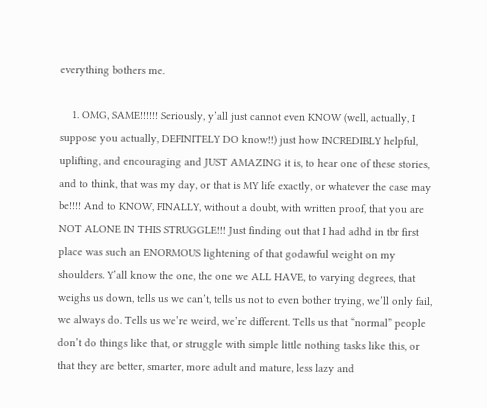everything bothers me.

    1. OMG, SAME!!!!!! Seriously, y’all just cannot even KNOW (well, actually, I suppose you actually, DEFINITELY DO know!!) just how INCREDIBLY helpful, uplifting, and encouraging and JUST AMAZING it is, to hear one of these stories, and to think, that was my day, or that is MY life exactly, or whatever the case may be!!!! And to KNOW, FINALLY, without a doubt, with written proof, that you are NOT ALONE IN THIS STRUGGLE!!! Just finding out that I had adhd in tbr first place was such an ENORMOUS lightening of that godawful weight on my shoulders. Y’all know the one, the one we ALL HAVE, to varying degrees, that weighs us down, tells us we can’t, tells us not to even bother trying, we’ll only fail, we always do. Tells us we’re weird, we’re different. Tells us that “normal” people don’t do things like that, or struggle with simple little nothing tasks like this, or that they are better, smarter, more adult and mature, less lazy and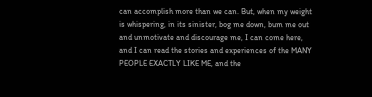can accomplish more than we can. But, when my weight is whispering, in its sinister, bog me down, bum me out and unmotivate and discourage me, I can come here, and I can read the stories and experiences of the MANY PEOPLE EXACTLY LIKE ME, and the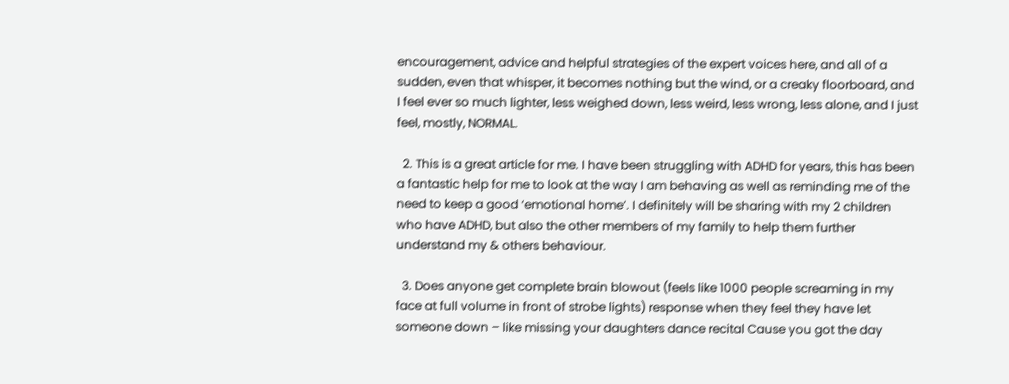encouragement, advice and helpful strategies of the expert voices here, and all of a sudden, even that whisper, it becomes nothing but the wind, or a creaky floorboard, and I feel ever so much lighter, less weighed down, less weird, less wrong, less alone, and I just feel, mostly, NORMAL.

  2. This is a great article for me. I have been struggling with ADHD for years, this has been a fantastic help for me to look at the way I am behaving as well as reminding me of the need to keep a good ‘emotional home’. I definitely will be sharing with my 2 children who have ADHD, but also the other members of my family to help them further understand my & others behaviour.

  3. Does anyone get complete brain blowout (feels like 1000 people screaming in my face at full volume in front of strobe lights) response when they feel they have let someone down – like missing your daughters dance recital Cause you got the day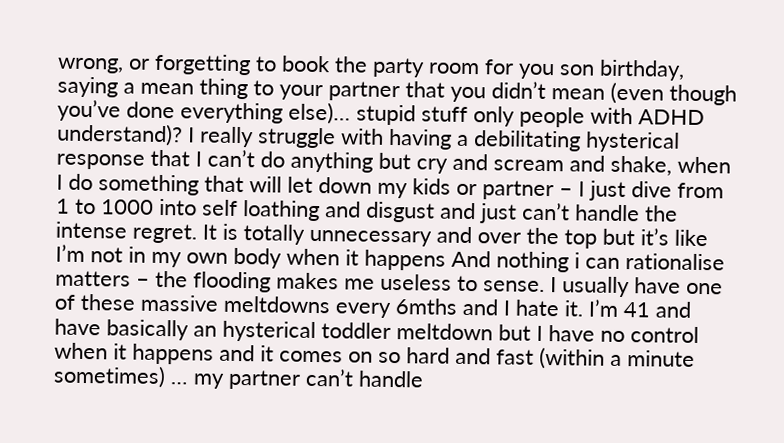wrong, or forgetting to book the party room for you son birthday, saying a mean thing to your partner that you didn’t mean (even though you’ve done everything else)… stupid stuff only people with ADHD understand)? I really struggle with having a debilitating hysterical response that I can’t do anything but cry and scream and shake, when I do something that will let down my kids or partner – I just dive from 1 to 1000 into self loathing and disgust and just can’t handle the intense regret. It is totally unnecessary and over the top but it’s like I’m not in my own body when it happens And nothing i can rationalise matters – the flooding makes me useless to sense. I usually have one of these massive meltdowns every 6mths and I hate it. I’m 41 and have basically an hysterical toddler meltdown but I have no control when it happens and it comes on so hard and fast (within a minute sometimes) … my partner can’t handle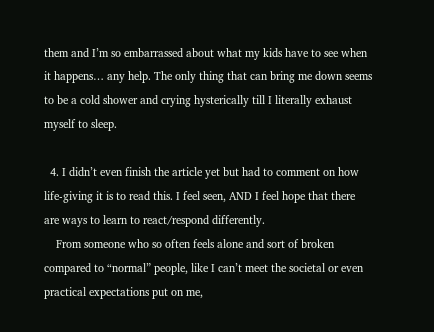them and I’m so embarrassed about what my kids have to see when it happens… any help. The only thing that can bring me down seems to be a cold shower and crying hysterically till I literally exhaust myself to sleep.

  4. I didn’t even finish the article yet but had to comment on how life-giving it is to read this. I feel seen, AND I feel hope that there are ways to learn to react/respond differently.
    From someone who so often feels alone and sort of broken compared to “normal” people, like I can’t meet the societal or even practical expectations put on me,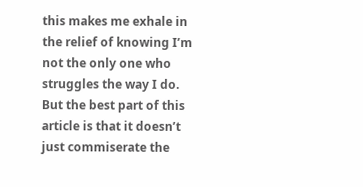this makes me exhale in the relief of knowing I’m not the only one who struggles the way I do. But the best part of this article is that it doesn’t just commiserate the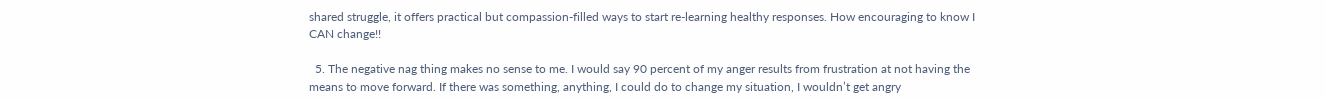shared struggle, it offers practical but compassion-filled ways to start re-learning healthy responses. How encouraging to know I CAN change!!

  5. The negative nag thing makes no sense to me. I would say 90 percent of my anger results from frustration at not having the means to move forward. If there was something, anything, I could do to change my situation, I wouldn’t get angry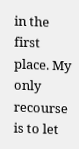in the first place. My only recourse is to let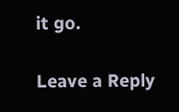it go.

Leave a Reply